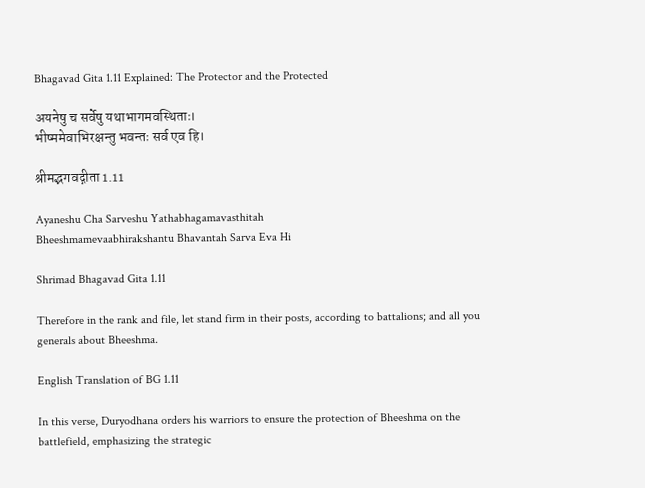Bhagavad Gita 1.11 Explained: The Protector and the Protected

अयनेषु च सर्वेषु यथाभागमवस्थिताः।
भीष्ममेवाभिरक्षन्तु भवन्तः सर्व एव हि।

श्रीमद्भगवद्गीता 1.11

Ayaneshu Cha Sarveshu Yathabhagamavasthitah
Bheeshmamevaabhirakshantu Bhavantah Sarva Eva Hi

Shrimad Bhagavad Gita 1.11

Therefore in the rank and file, let stand firm in their posts, according to battalions; and all you generals about Bheeshma.

English Translation of BG 1.11

In this verse, Duryodhana orders his warriors to ensure the protection of Bheeshma on the battlefield, emphasizing the strategic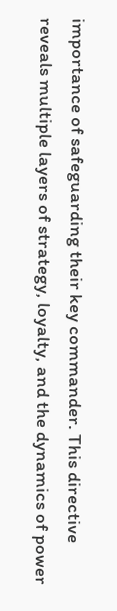importance of safeguarding their key commander. This directive reveals multiple layers of strategy, loyalty, and the dynamics of power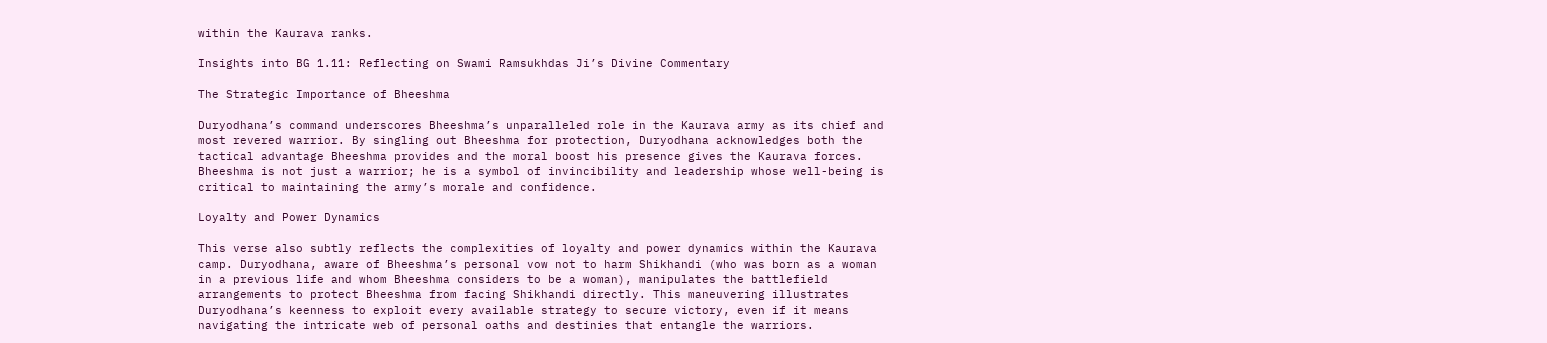within the Kaurava ranks.

Insights into BG 1.11: Reflecting on Swami Ramsukhdas Ji’s Divine Commentary

The Strategic Importance of Bheeshma

Duryodhana’s command underscores Bheeshma’s unparalleled role in the Kaurava army as its chief and most revered warrior. By singling out Bheeshma for protection, Duryodhana acknowledges both the tactical advantage Bheeshma provides and the moral boost his presence gives the Kaurava forces. Bheeshma is not just a warrior; he is a symbol of invincibility and leadership whose well-being is critical to maintaining the army’s morale and confidence.

Loyalty and Power Dynamics

This verse also subtly reflects the complexities of loyalty and power dynamics within the Kaurava camp. Duryodhana, aware of Bheeshma’s personal vow not to harm Shikhandi (who was born as a woman in a previous life and whom Bheeshma considers to be a woman), manipulates the battlefield arrangements to protect Bheeshma from facing Shikhandi directly. This maneuvering illustrates Duryodhana’s keenness to exploit every available strategy to secure victory, even if it means navigating the intricate web of personal oaths and destinies that entangle the warriors.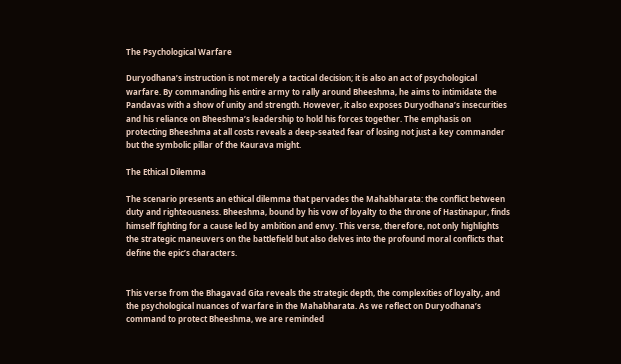The Psychological Warfare

Duryodhana’s instruction is not merely a tactical decision; it is also an act of psychological warfare. By commanding his entire army to rally around Bheeshma, he aims to intimidate the Pandavas with a show of unity and strength. However, it also exposes Duryodhana’s insecurities and his reliance on Bheeshma’s leadership to hold his forces together. The emphasis on protecting Bheeshma at all costs reveals a deep-seated fear of losing not just a key commander but the symbolic pillar of the Kaurava might.

The Ethical Dilemma

The scenario presents an ethical dilemma that pervades the Mahabharata: the conflict between duty and righteousness. Bheeshma, bound by his vow of loyalty to the throne of Hastinapur, finds himself fighting for a cause led by ambition and envy. This verse, therefore, not only highlights the strategic maneuvers on the battlefield but also delves into the profound moral conflicts that define the epic’s characters.


This verse from the Bhagavad Gita reveals the strategic depth, the complexities of loyalty, and the psychological nuances of warfare in the Mahabharata. As we reflect on Duryodhana’s command to protect Bheeshma, we are reminded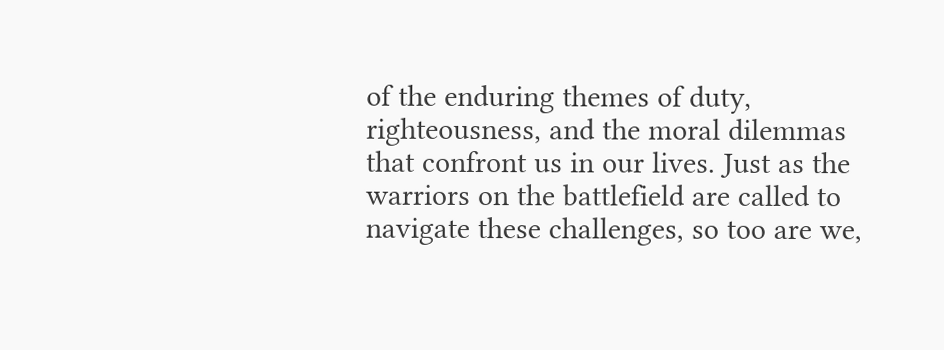of the enduring themes of duty, righteousness, and the moral dilemmas that confront us in our lives. Just as the warriors on the battlefield are called to navigate these challenges, so too are we,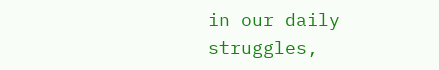in our daily struggles,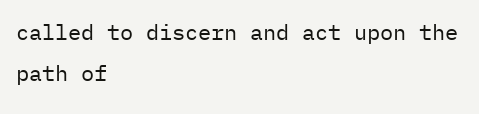called to discern and act upon the path of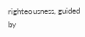righteousness, guided by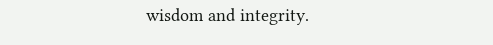wisdom and integrity.